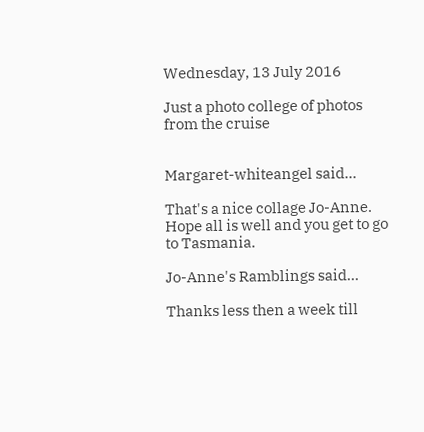Wednesday, 13 July 2016

Just a photo college of photos from the cruise


Margaret-whiteangel said...

That's a nice collage Jo-Anne.
Hope all is well and you get to go to Tasmania.

Jo-Anne's Ramblings said...

Thanks less then a week till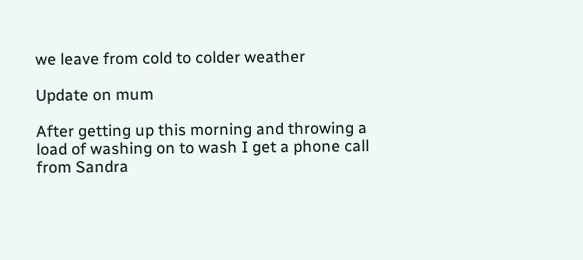we leave from cold to colder weather

Update on mum

After getting up this morning and throwing a load of washing on to wash I get a phone call from Sandra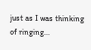just as I was thinking of ringing...